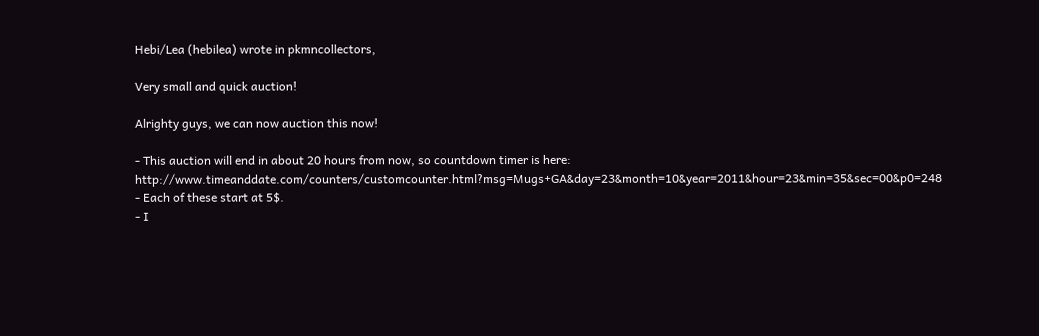Hebi/Lea (hebilea) wrote in pkmncollectors,

Very small and quick auction!

Alrighty guys, we can now auction this now!

- This auction will end in about 20 hours from now, so countdown timer is here: http://www.timeanddate.com/counters/customcounter.html?msg=Mugs+GA&day=23&month=10&year=2011&hour=23&min=35&sec=00&p0=248
- Each of these start at 5$.
- I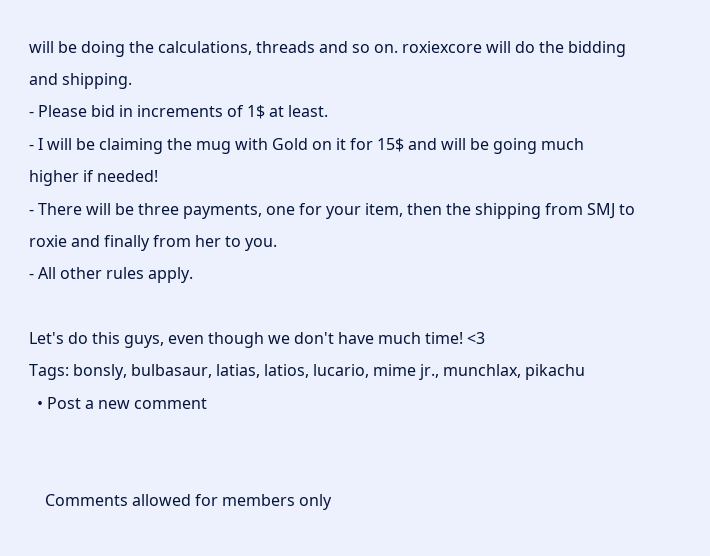will be doing the calculations, threads and so on. roxiexcore will do the bidding and shipping.
- Please bid in increments of 1$ at least.
- I will be claiming the mug with Gold on it for 15$ and will be going much higher if needed!
- There will be three payments, one for your item, then the shipping from SMJ to roxie and finally from her to you.
- All other rules apply.

Let's do this guys, even though we don't have much time! <3
Tags: bonsly, bulbasaur, latias, latios, lucario, mime jr., munchlax, pikachu
  • Post a new comment


    Comments allowed for members only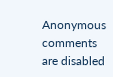Anonymous comments are disabled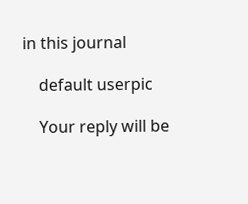in this journal

    default userpic

    Your reply will be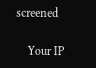screened

    Your IP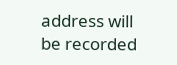address will be recorded